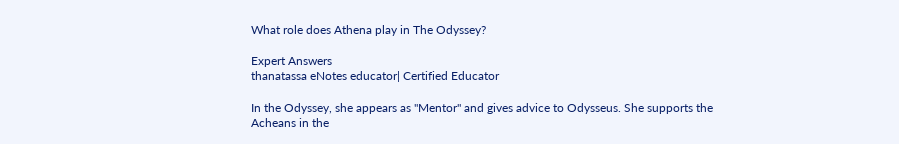What role does Athena play in The Odyssey?

Expert Answers
thanatassa eNotes educator| Certified Educator

In the Odyssey, she appears as "Mentor" and gives advice to Odysseus. She supports the Acheans in the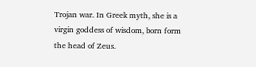Trojan war. In Greek myth, she is a virgin goddess of wisdom, born form the head of Zeus.